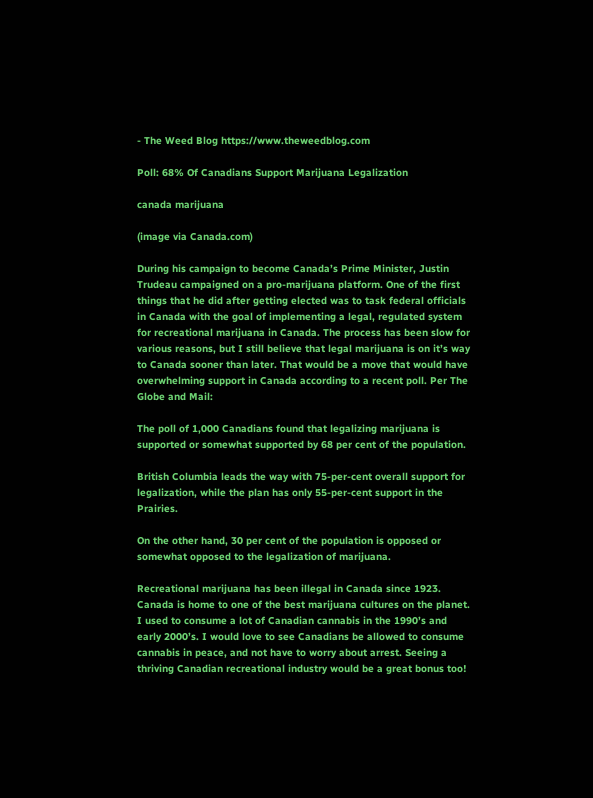- The Weed Blog https://www.theweedblog.com

Poll: 68% Of Canadians Support Marijuana Legalization

canada marijuana

(image via Canada.com)

During his campaign to become Canada’s Prime Minister, Justin Trudeau campaigned on a pro-marijuana platform. One of the first things that he did after getting elected was to task federal officials in Canada with the goal of implementing a legal, regulated system for recreational marijuana in Canada. The process has been slow for various reasons, but I still believe that legal marijuana is on it’s way to Canada sooner than later. That would be a move that would have overwhelming support in Canada according to a recent poll. Per The Globe and Mail:

The poll of 1,000 Canadians found that legalizing marijuana is supported or somewhat supported by 68 per cent of the population.

British Columbia leads the way with 75-per-cent overall support for legalization, while the plan has only 55-per-cent support in the Prairies.

On the other hand, 30 per cent of the population is opposed or somewhat opposed to the legalization of marijuana.

Recreational marijuana has been illegal in Canada since 1923. Canada is home to one of the best marijuana cultures on the planet. I used to consume a lot of Canadian cannabis in the 1990’s and early 2000’s. I would love to see Canadians be allowed to consume cannabis in peace, and not have to worry about arrest. Seeing a thriving Canadian recreational industry would be a great bonus too!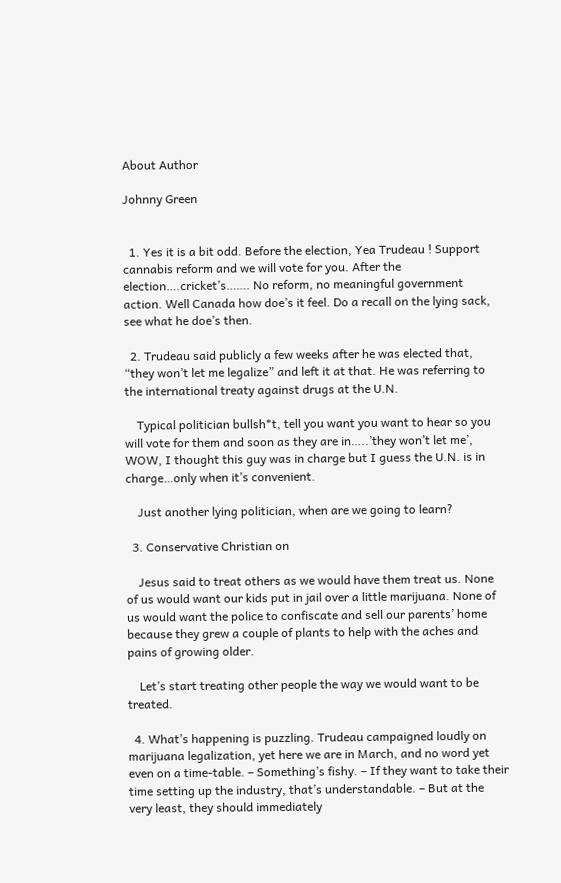About Author

Johnny Green


  1. Yes it is a bit odd. Before the election, Yea Trudeau ! Support cannabis reform and we will vote for you. After the election….cricket’s……. No reform, no meaningful government action. Well Canada how doe’s it feel. Do a recall on the lying sack, see what he doe’s then.

  2. Trudeau said publicly a few weeks after he was elected that, “they won’t let me legalize” and left it at that. He was referring to the international treaty against drugs at the U.N.

    Typical politician bullsh*t, tell you want you want to hear so you will vote for them and soon as they are in…..’they won’t let me’, WOW, I thought this guy was in charge but I guess the U.N. is in charge…only when it’s convenient.

    Just another lying politician, when are we going to learn?

  3. Conservative Christian on

    Jesus said to treat others as we would have them treat us. None of us would want our kids put in jail over a little marijuana. None of us would want the police to confiscate and sell our parents’ home because they grew a couple of plants to help with the aches and pains of growing older.

    Let’s start treating other people the way we would want to be treated.

  4. What’s happening is puzzling. Trudeau campaigned loudly on marijuana legalization, yet here we are in March, and no word yet even on a time-table. – Something’s fishy. – If they want to take their time setting up the industry, that’s understandable. – But at the very least, they should immediately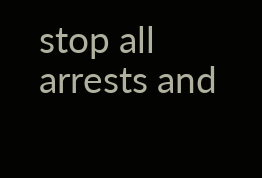stop all arrests and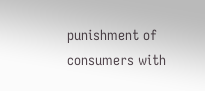punishment of consumers with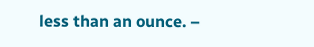less than an ounce. –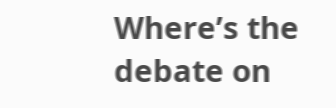Where’s the debate on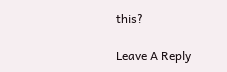this?

Leave A Reply